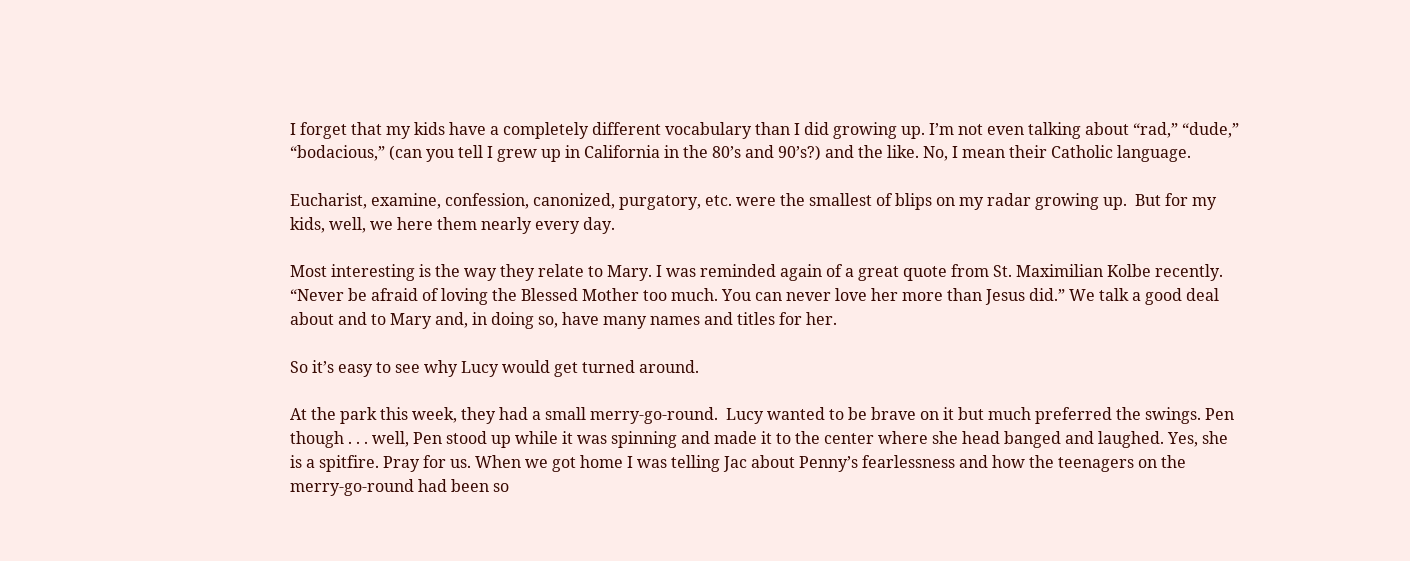I forget that my kids have a completely different vocabulary than I did growing up. I’m not even talking about “rad,” “dude,” “bodacious,” (can you tell I grew up in California in the 80’s and 90’s?) and the like. No, I mean their Catholic language.

Eucharist, examine, confession, canonized, purgatory, etc. were the smallest of blips on my radar growing up.  But for my kids, well, we here them nearly every day.

Most interesting is the way they relate to Mary. I was reminded again of a great quote from St. Maximilian Kolbe recently. “Never be afraid of loving the Blessed Mother too much. You can never love her more than Jesus did.” We talk a good deal about and to Mary and, in doing so, have many names and titles for her.

So it’s easy to see why Lucy would get turned around.

At the park this week, they had a small merry-go-round.  Lucy wanted to be brave on it but much preferred the swings. Pen though . . . well, Pen stood up while it was spinning and made it to the center where she head banged and laughed. Yes, she is a spitfire. Pray for us. When we got home I was telling Jac about Penny’s fearlessness and how the teenagers on the merry-go-round had been so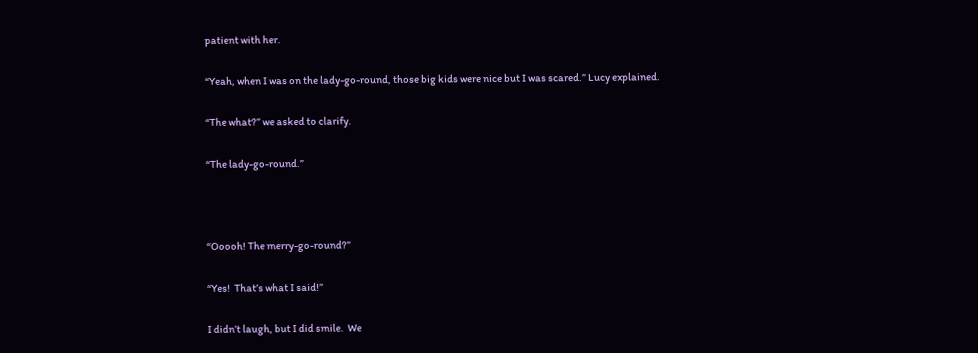patient with her.

“Yeah, when I was on the lady-go-round, those big kids were nice but I was scared.” Lucy explained.

“The what?” we asked to clarify.

“The lady-go-round.”



“Ooooh! The merry-go-round?”

“Yes!  That’s what I said!”

I didn’t laugh, but I did smile.  We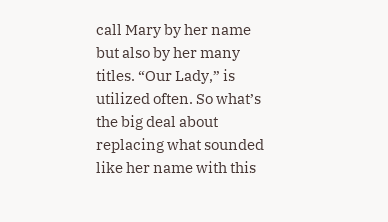call Mary by her name but also by her many titles. “Our Lady,” is utilized often. So what’s the big deal about replacing what sounded like her name with this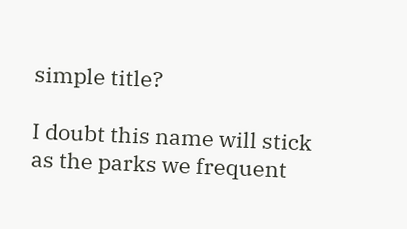simple title?

I doubt this name will stick as the parks we frequent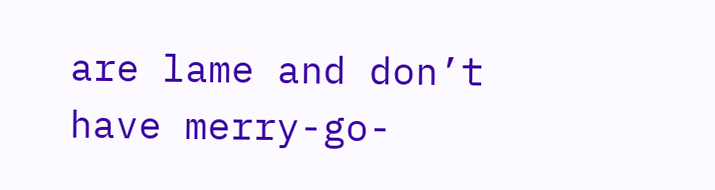are lame and don’t have merry-go-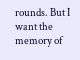rounds. But I want the memory of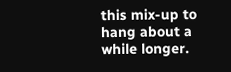this mix-up to hang about a while longer.